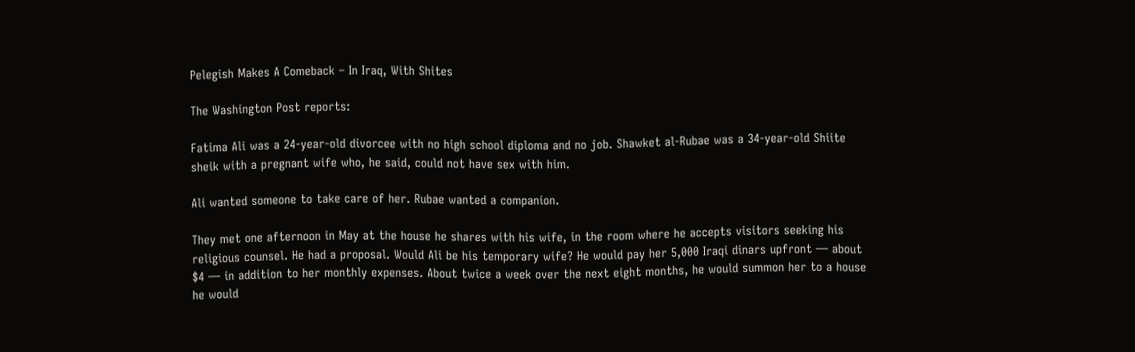Pelegish Makes A Comeback – In Iraq, With Shites

The Washington Post reports:

Fatima Ali was a 24-year-old divorcee with no high school diploma and no job. Shawket al-Rubae was a 34-year-old Shiite sheik with a pregnant wife who, he said, could not have sex with him.

Ali wanted someone to take care of her. Rubae wanted a companion.

They met one afternoon in May at the house he shares with his wife, in the room where he accepts visitors seeking his religious counsel. He had a proposal. Would Ali be his temporary wife? He would pay her 5,000 Iraqi dinars upfront — about $4 — in addition to her monthly expenses. About twice a week over the next eight months, he would summon her to a house he would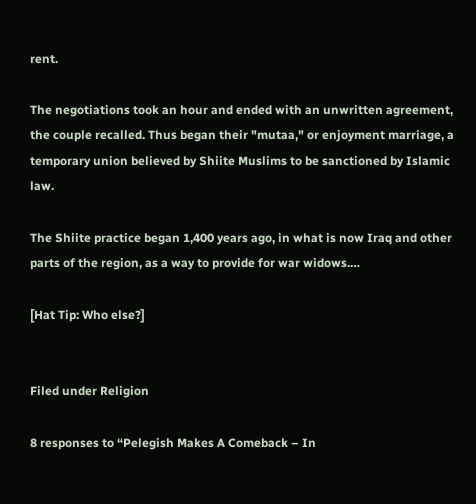rent.

The negotiations took an hour and ended with an unwritten agreement, the couple recalled. Thus began their "mutaa," or enjoyment marriage, a temporary union believed by Shiite Muslims to be sanctioned by Islamic law.

The Shiite practice began 1,400 years ago, in what is now Iraq and other parts of the region, as a way to provide for war widows.…

[Hat Tip: Who else?]


Filed under Religion

8 responses to “Pelegish Makes A Comeback – In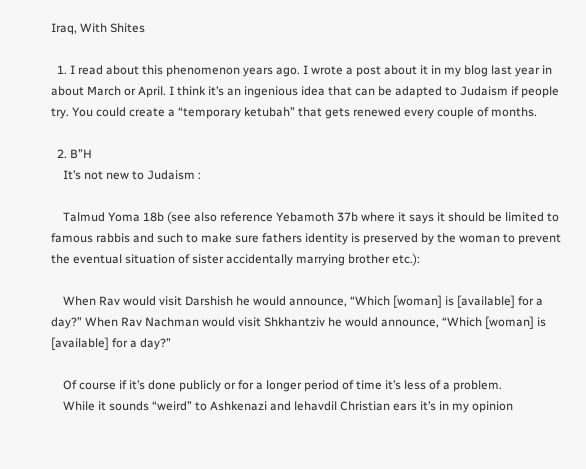Iraq, With Shites

  1. I read about this phenomenon years ago. I wrote a post about it in my blog last year in about March or April. I think it’s an ingenious idea that can be adapted to Judaism if people try. You could create a “temporary ketubah” that gets renewed every couple of months.

  2. B”H
    It’s not new to Judaism :

    Talmud Yoma 18b (see also reference Yebamoth 37b where it says it should be limited to famous rabbis and such to make sure fathers identity is preserved by the woman to prevent the eventual situation of sister accidentally marrying brother etc.):

    When Rav would visit Darshish he would announce, “Which [woman] is [available] for a day?” When Rav Nachman would visit Shkhantziv he would announce, “Which [woman] is [available] for a day?”

    Of course if it’s done publicly or for a longer period of time it’s less of a problem.
    While it sounds “weird” to Ashkenazi and lehavdil Christian ears it’s in my opinion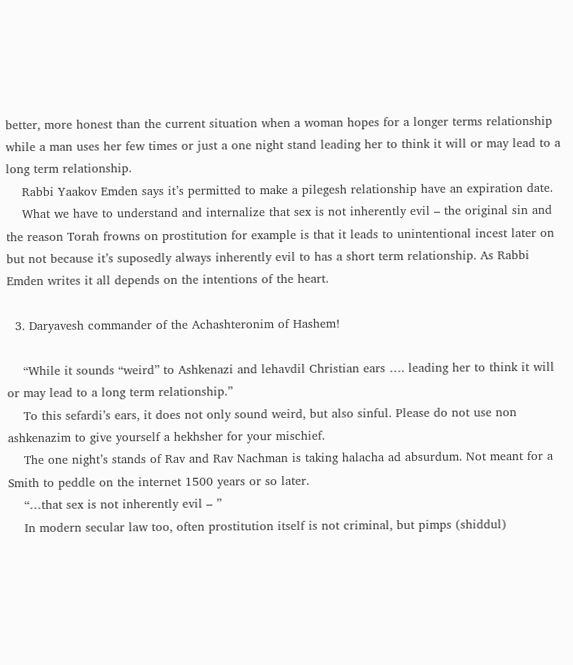better, more honest than the current situation when a woman hopes for a longer terms relationship while a man uses her few times or just a one night stand leading her to think it will or may lead to a long term relationship.
    Rabbi Yaakov Emden says it’s permitted to make a pilegesh relationship have an expiration date.
    What we have to understand and internalize that sex is not inherently evil – the original sin and the reason Torah frowns on prostitution for example is that it leads to unintentional incest later on but not because it’s suposedly always inherently evil to has a short term relationship. As Rabbi Emden writes it all depends on the intentions of the heart.

  3. Daryavesh commander of the Achashteronim of Hashem!

    “While it sounds “weird” to Ashkenazi and lehavdil Christian ears …. leading her to think it will or may lead to a long term relationship.”
    To this sefardi’s ears, it does not only sound weird, but also sinful. Please do not use non ashkenazim to give yourself a hekhsher for your mischief.
    The one night’s stands of Rav and Rav Nachman is taking halacha ad absurdum. Not meant for a Smith to peddle on the internet 1500 years or so later.
    “…that sex is not inherently evil – ”
    In modern secular law too, often prostitution itself is not criminal, but pimps (shiddul)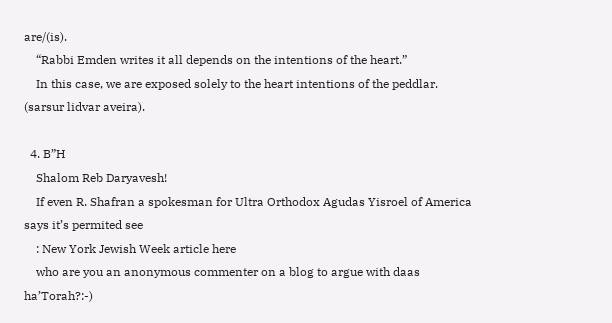are/(is).
    “Rabbi Emden writes it all depends on the intentions of the heart.”
    In this case, we are exposed solely to the heart intentions of the peddlar. (sarsur lidvar aveira).

  4. B”H
    Shalom Reb Daryavesh!
    If even R. Shafran a spokesman for Ultra Orthodox Agudas Yisroel of America says it’s permited see
    : New York Jewish Week article here
    who are you an anonymous commenter on a blog to argue with daas ha’Torah?:-)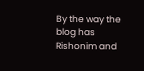By the way the blog has Rishonim and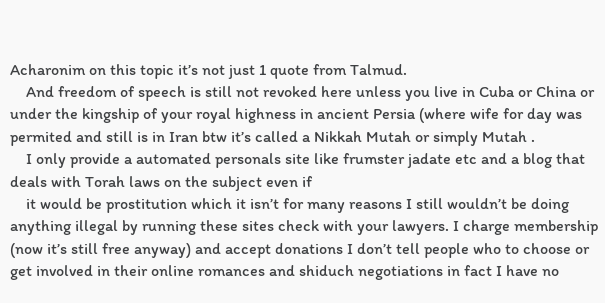Acharonim on this topic it’s not just 1 quote from Talmud.
    And freedom of speech is still not revoked here unless you live in Cuba or China or under the kingship of your royal highness in ancient Persia (where wife for day was permited and still is in Iran btw it’s called a Nikkah Mutah or simply Mutah .
    I only provide a automated personals site like frumster jadate etc and a blog that deals with Torah laws on the subject even if
    it would be prostitution which it isn’t for many reasons I still wouldn’t be doing anything illegal by running these sites check with your lawyers. I charge membership (now it’s still free anyway) and accept donations I don’t tell people who to choose or get involved in their online romances and shiduch negotiations in fact I have no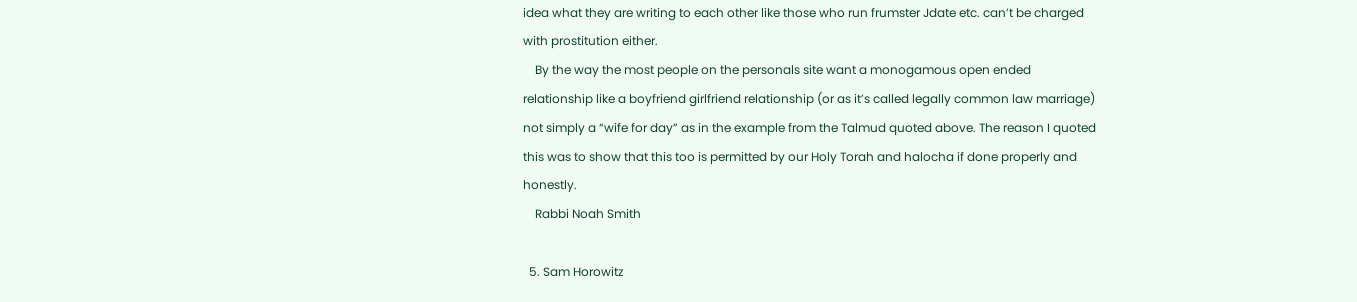idea what they are writing to each other like those who run frumster Jdate etc. can’t be charged with prostitution either.
    By the way the most people on the personals site want a monogamous open ended relationship like a boyfriend girlfriend relationship (or as it’s called legally common law marriage) not simply a “wife for day” as in the example from the Talmud quoted above. The reason I quoted this was to show that this too is permitted by our Holy Torah and halocha if done properly and honestly.
    Rabbi Noah Smith

  5. Sam Horowitz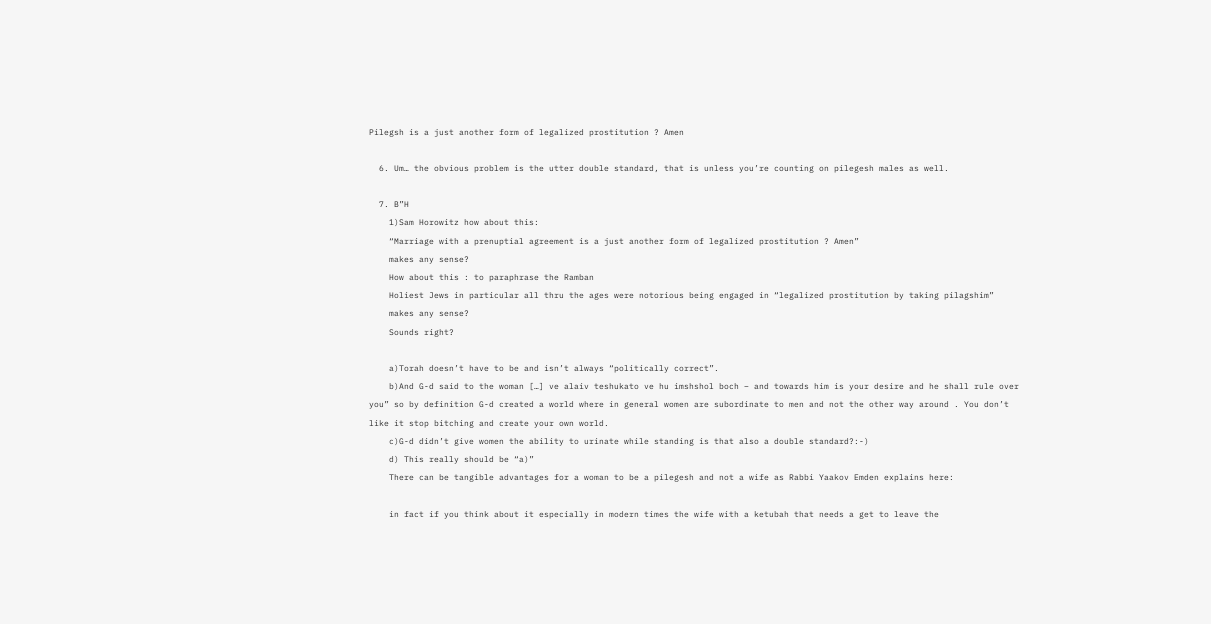Pilegsh is a just another form of legalized prostitution ? Amen

  6. Um… the obvious problem is the utter double standard, that is unless you’re counting on pilegesh males as well.

  7. B”H
    1)Sam Horowitz how about this:
    “Marriage with a prenuptial agreement is a just another form of legalized prostitution ? Amen”
    makes any sense?
    How about this : to paraphrase the Ramban
    Holiest Jews in particular all thru the ages were notorious being engaged in “legalized prostitution by taking pilagshim”
    makes any sense?
    Sounds right?

    a)Torah doesn’t have to be and isn’t always “politically correct”.
    b)And G-d said to the woman […] ve alaiv teshukato ve hu imshshol boch – and towards him is your desire and he shall rule over you” so by definition G-d created a world where in general women are subordinate to men and not the other way around . You don’t like it stop bitching and create your own world.
    c)G-d didn’t give women the ability to urinate while standing is that also a double standard?:-)
    d) This really should be “a)”
    There can be tangible advantages for a woman to be a pilegesh and not a wife as Rabbi Yaakov Emden explains here:

    in fact if you think about it especially in modern times the wife with a ketubah that needs a get to leave the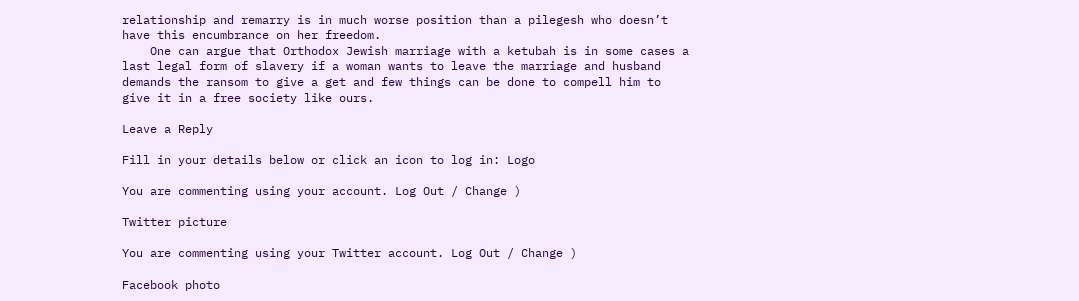relationship and remarry is in much worse position than a pilegesh who doesn’t have this encumbrance on her freedom.
    One can argue that Orthodox Jewish marriage with a ketubah is in some cases a last legal form of slavery if a woman wants to leave the marriage and husband demands the ransom to give a get and few things can be done to compell him to give it in a free society like ours.

Leave a Reply

Fill in your details below or click an icon to log in: Logo

You are commenting using your account. Log Out / Change )

Twitter picture

You are commenting using your Twitter account. Log Out / Change )

Facebook photo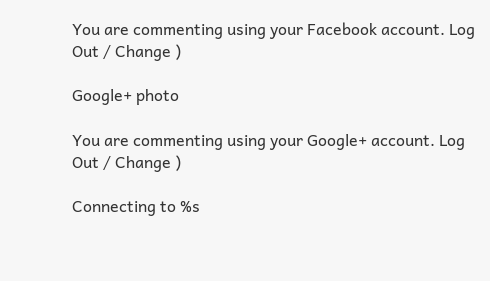You are commenting using your Facebook account. Log Out / Change )

Google+ photo

You are commenting using your Google+ account. Log Out / Change )

Connecting to %s